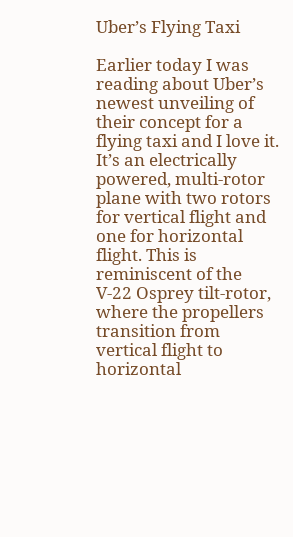Uber’s Flying Taxi

Earlier today I was reading about Uber’s newest unveiling of their concept for a flying taxi and I love it. It’s an electrically powered, multi-rotor plane with two rotors for vertical flight and one for horizontal flight. This is reminiscent of the V-22 Osprey tilt-rotor, where the propellers transition from vertical flight to horizontal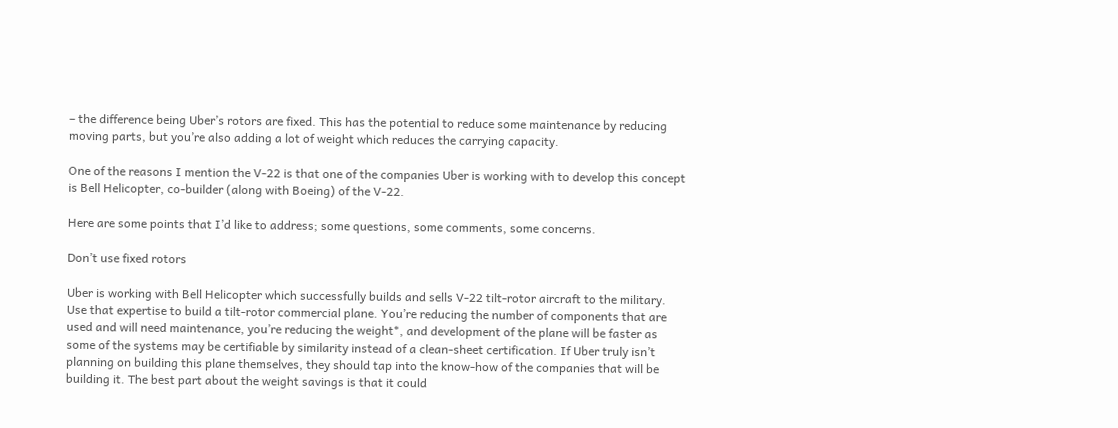– the difference being Uber’s rotors are fixed. This has the potential to reduce some maintenance by reducing moving parts, but you’re also adding a lot of weight which reduces the carrying capacity.

One of the reasons I mention the V-22 is that one of the companies Uber is working with to develop this concept is Bell Helicopter, co-builder (along with Boeing) of the V-22.

Here are some points that I’d like to address; some questions, some comments, some concerns.

Don’t use fixed rotors

Uber is working with Bell Helicopter which successfully builds and sells V-22 tilt-rotor aircraft to the military. Use that expertise to build a tilt-rotor commercial plane. You’re reducing the number of components that are used and will need maintenance, you’re reducing the weight*, and development of the plane will be faster as some of the systems may be certifiable by similarity instead of a clean-sheet certification. If Uber truly isn’t planning on building this plane themselves, they should tap into the know-how of the companies that will be building it. The best part about the weight savings is that it could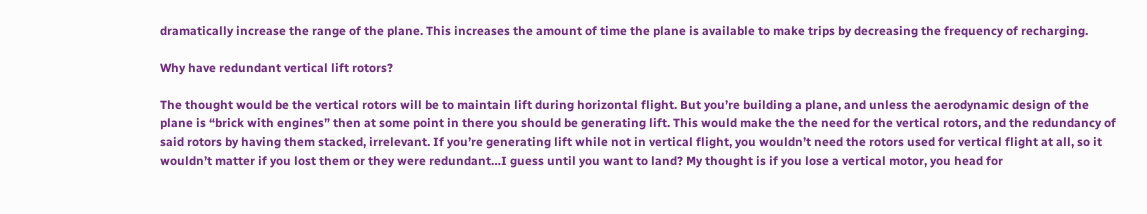dramatically increase the range of the plane. This increases the amount of time the plane is available to make trips by decreasing the frequency of recharging.

Why have redundant vertical lift rotors?

The thought would be the vertical rotors will be to maintain lift during horizontal flight. But you’re building a plane, and unless the aerodynamic design of the plane is “brick with engines” then at some point in there you should be generating lift. This would make the the need for the vertical rotors, and the redundancy of said rotors by having them stacked, irrelevant. If you’re generating lift while not in vertical flight, you wouldn’t need the rotors used for vertical flight at all, so it wouldn’t matter if you lost them or they were redundant…I guess until you want to land? My thought is if you lose a vertical motor, you head for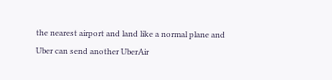the nearest airport and land like a normal plane and Uber can send another UberAir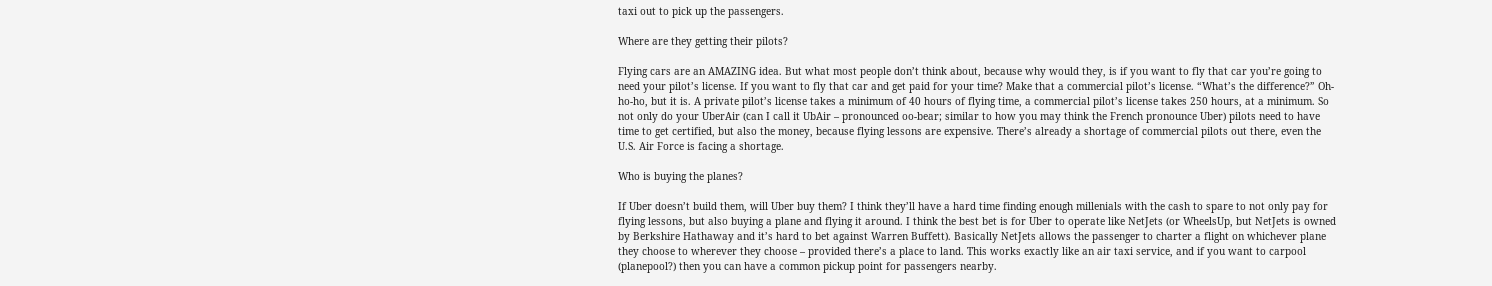taxi out to pick up the passengers.

Where are they getting their pilots?

Flying cars are an AMAZING idea. But what most people don’t think about, because why would they, is if you want to fly that car you’re going to need your pilot’s license. If you want to fly that car and get paid for your time? Make that a commercial pilot’s license. “What’s the difference?” Oh-ho-ho, but it is. A private pilot’s license takes a minimum of 40 hours of flying time, a commercial pilot’s license takes 250 hours, at a minimum. So not only do your UberAir (can I call it UbAir – pronounced oo-bear; similar to how you may think the French pronounce Uber) pilots need to have time to get certified, but also the money, because flying lessons are expensive. There’s already a shortage of commercial pilots out there, even the U.S. Air Force is facing a shortage.

Who is buying the planes?

If Uber doesn’t build them, will Uber buy them? I think they’ll have a hard time finding enough millenials with the cash to spare to not only pay for flying lessons, but also buying a plane and flying it around. I think the best bet is for Uber to operate like NetJets (or WheelsUp, but NetJets is owned by Berkshire Hathaway and it’s hard to bet against Warren Buffett). Basically NetJets allows the passenger to charter a flight on whichever plane they choose to wherever they choose – provided there’s a place to land. This works exactly like an air taxi service, and if you want to carpool (planepool?) then you can have a common pickup point for passengers nearby.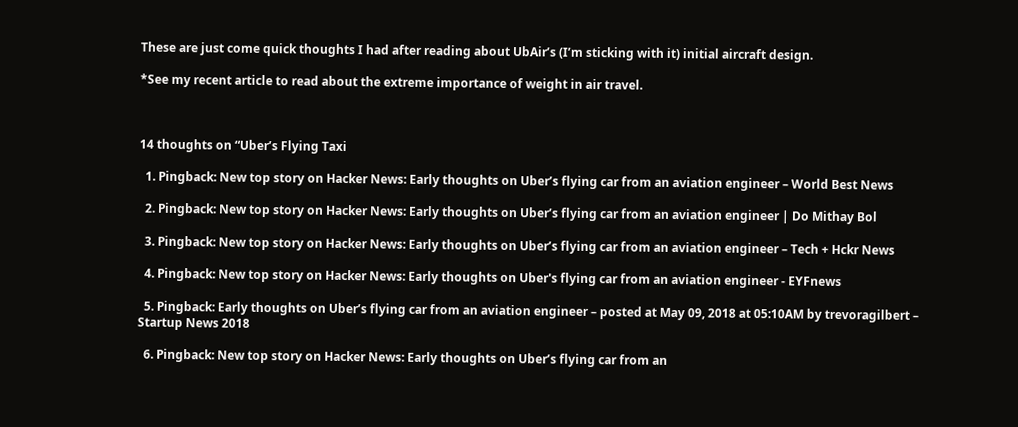These are just come quick thoughts I had after reading about UbAir’s (I’m sticking with it) initial aircraft design.

*See my recent article to read about the extreme importance of weight in air travel.



14 thoughts on “Uber’s Flying Taxi

  1. Pingback: New top story on Hacker News: Early thoughts on Uber’s flying car from an aviation engineer – World Best News

  2. Pingback: New top story on Hacker News: Early thoughts on Uber’s flying car from an aviation engineer | Do Mithay Bol

  3. Pingback: New top story on Hacker News: Early thoughts on Uber’s flying car from an aviation engineer – Tech + Hckr News

  4. Pingback: New top story on Hacker News: Early thoughts on Uber's flying car from an aviation engineer - EYFnews

  5. Pingback: Early thoughts on Uber’s flying car from an aviation engineer – posted at May 09, 2018 at 05:10AM by trevoragilbert – Startup News 2018

  6. Pingback: New top story on Hacker News: Early thoughts on Uber’s flying car from an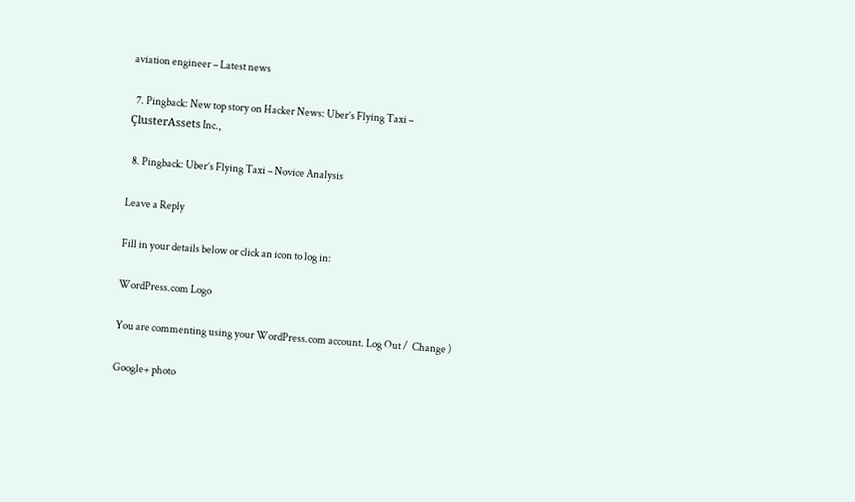aviation engineer – Latest news

  7. Pingback: New top story on Hacker News: Uber’s Flying Taxi – ÇlusterAssets Inc.,

  8. Pingback: Uber’s Flying Taxi – Novice Analysis

Leave a Reply

Fill in your details below or click an icon to log in:

WordPress.com Logo

You are commenting using your WordPress.com account. Log Out /  Change )

Google+ photo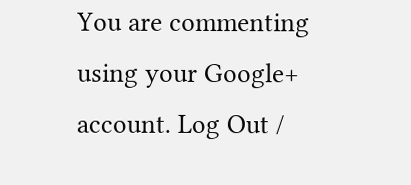You are commenting using your Google+ account. Log Out /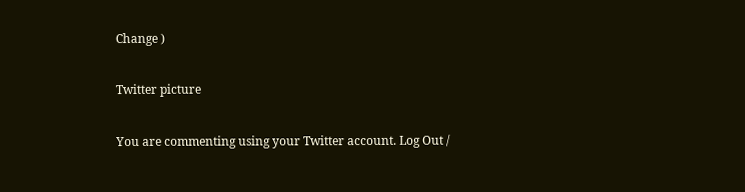Change )

Twitter picture

You are commenting using your Twitter account. Log Out /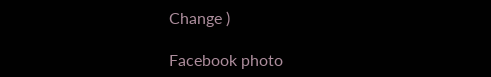Change )

Facebook photo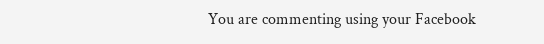You are commenting using your Facebook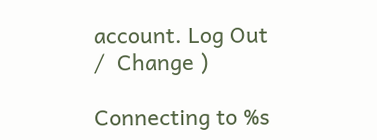account. Log Out /  Change )

Connecting to %s